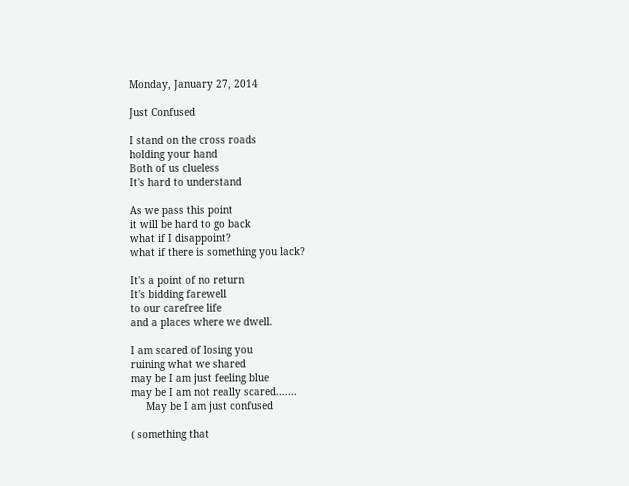Monday, January 27, 2014

Just Confused

I stand on the cross roads
holding your hand
Both of us clueless
It's hard to understand

As we pass this point
it will be hard to go back
what if I disappoint?
what if there is something you lack?

It's a point of no return
It's bidding farewell
to our carefree life
and a places where we dwell.

I am scared of losing you
ruining what we shared
may be I am just feeling blue
may be I am not really scared.......
     May be I am just confused

( something that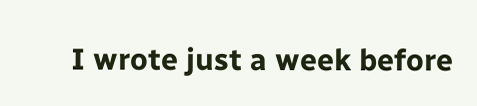I wrote just a week before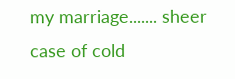my marriage....... sheer case of cold